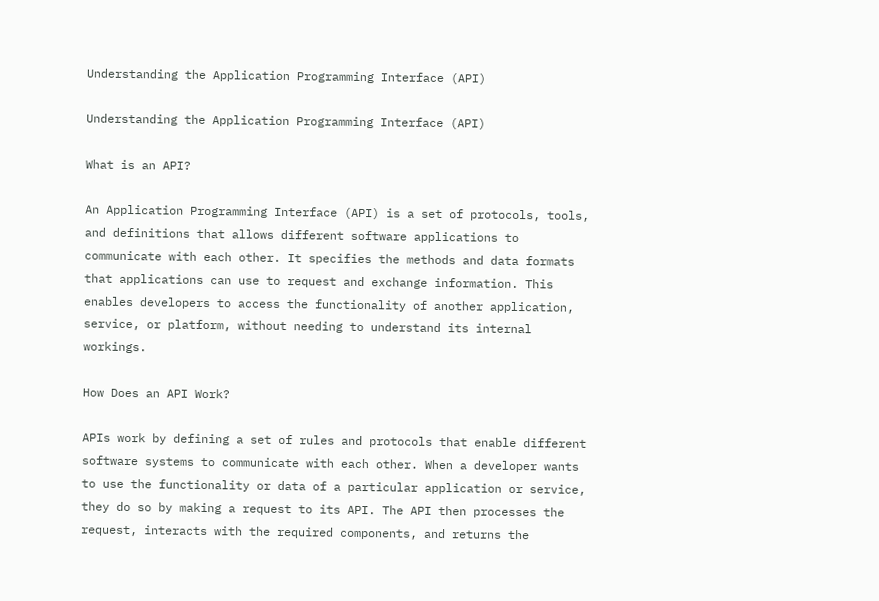Understanding the Application Programming Interface (API)

Understanding the Application Programming Interface (API)

What is an API?

An Application Programming Interface (API) is a set of protocols, tools, and definitions that allows different software applications to communicate with each other. It specifies the methods and data formats that applications can use to request and exchange information. This enables developers to access the functionality of another application, service, or platform, without needing to understand its internal workings.

How Does an API Work?

APIs work by defining a set of rules and protocols that enable different software systems to communicate with each other. When a developer wants to use the functionality or data of a particular application or service, they do so by making a request to its API. The API then processes the request, interacts with the required components, and returns the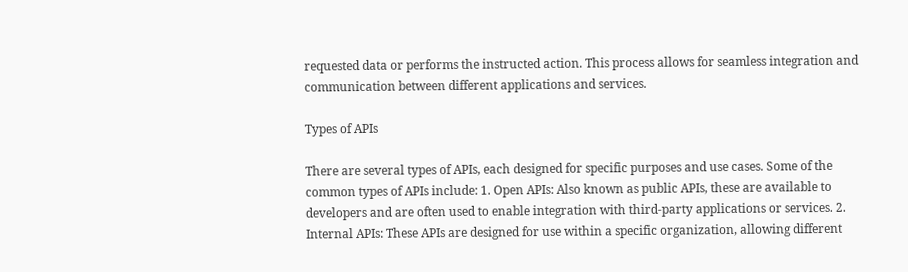requested data or performs the instructed action. This process allows for seamless integration and communication between different applications and services.

Types of APIs

There are several types of APIs, each designed for specific purposes and use cases. Some of the common types of APIs include: 1. Open APIs: Also known as public APIs, these are available to developers and are often used to enable integration with third-party applications or services. 2. Internal APIs: These APIs are designed for use within a specific organization, allowing different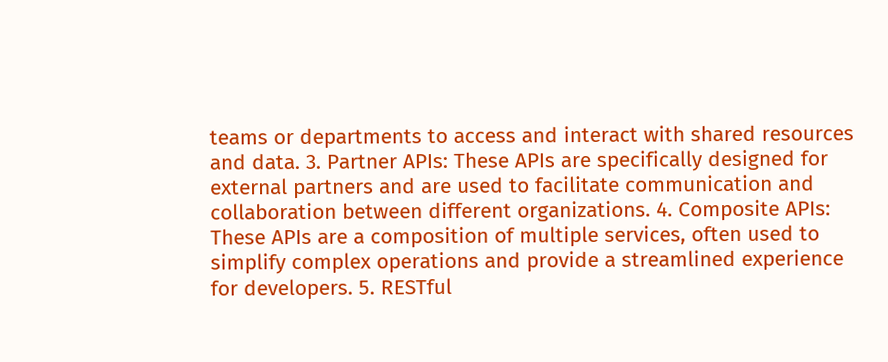teams or departments to access and interact with shared resources and data. 3. Partner APIs: These APIs are specifically designed for external partners and are used to facilitate communication and collaboration between different organizations. 4. Composite APIs: These APIs are a composition of multiple services, often used to simplify complex operations and provide a streamlined experience for developers. 5. RESTful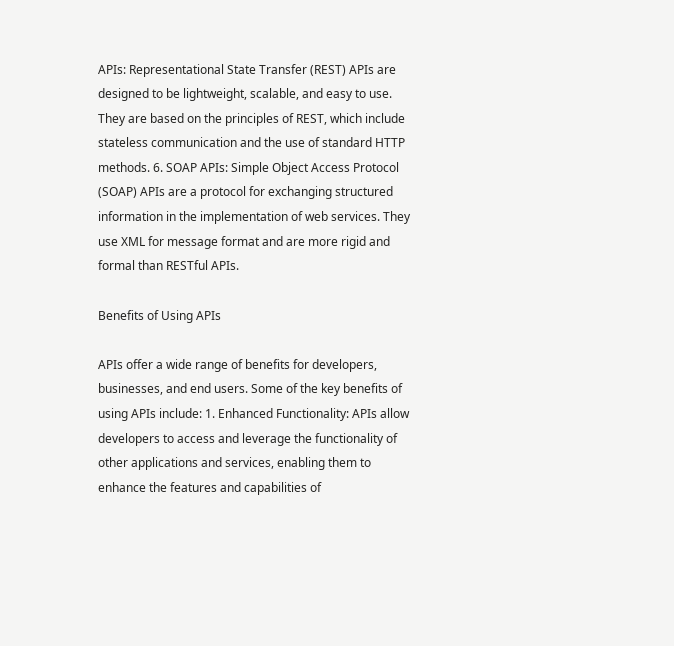APIs: Representational State Transfer (REST) APIs are designed to be lightweight, scalable, and easy to use. They are based on the principles of REST, which include stateless communication and the use of standard HTTP methods. 6. SOAP APIs: Simple Object Access Protocol (SOAP) APIs are a protocol for exchanging structured information in the implementation of web services. They use XML for message format and are more rigid and formal than RESTful APIs.

Benefits of Using APIs

APIs offer a wide range of benefits for developers, businesses, and end users. Some of the key benefits of using APIs include: 1. Enhanced Functionality: APIs allow developers to access and leverage the functionality of other applications and services, enabling them to enhance the features and capabilities of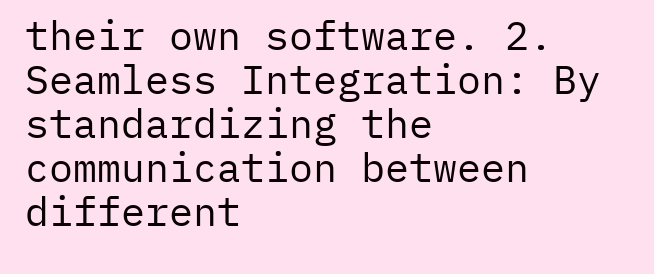their own software. 2. Seamless Integration: By standardizing the communication between different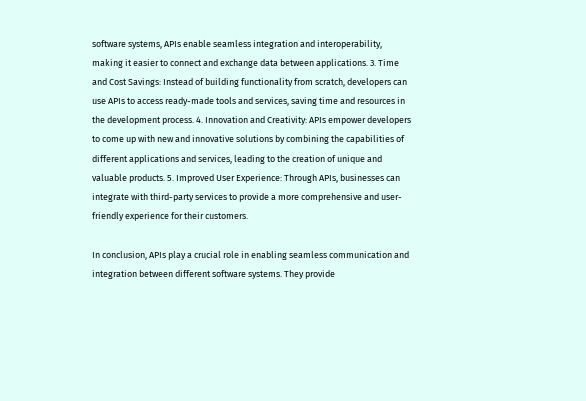software systems, APIs enable seamless integration and interoperability, making it easier to connect and exchange data between applications. 3. Time and Cost Savings: Instead of building functionality from scratch, developers can use APIs to access ready-made tools and services, saving time and resources in the development process. 4. Innovation and Creativity: APIs empower developers to come up with new and innovative solutions by combining the capabilities of different applications and services, leading to the creation of unique and valuable products. 5. Improved User Experience: Through APIs, businesses can integrate with third-party services to provide a more comprehensive and user-friendly experience for their customers.

In conclusion, APIs play a crucial role in enabling seamless communication and integration between different software systems. They provide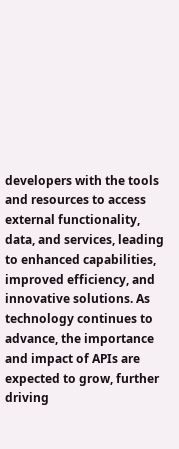developers with the tools and resources to access external functionality, data, and services, leading to enhanced capabilities, improved efficiency, and innovative solutions. As technology continues to advance, the importance and impact of APIs are expected to grow, further driving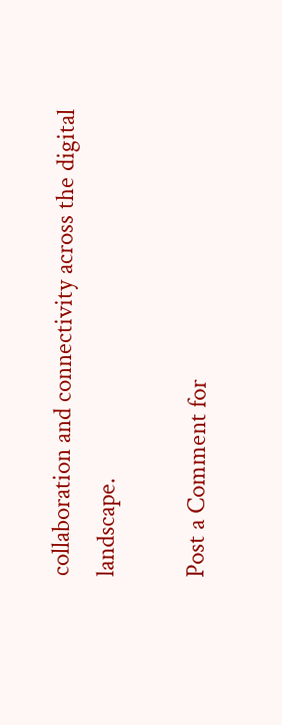collaboration and connectivity across the digital landscape.

Post a Comment for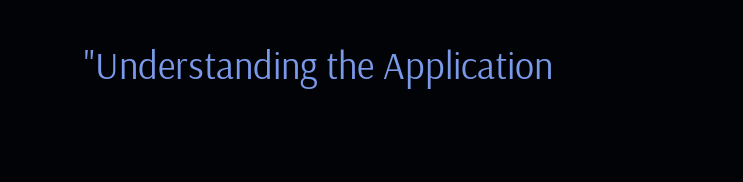"Understanding the Application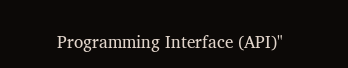Programming Interface (API)"